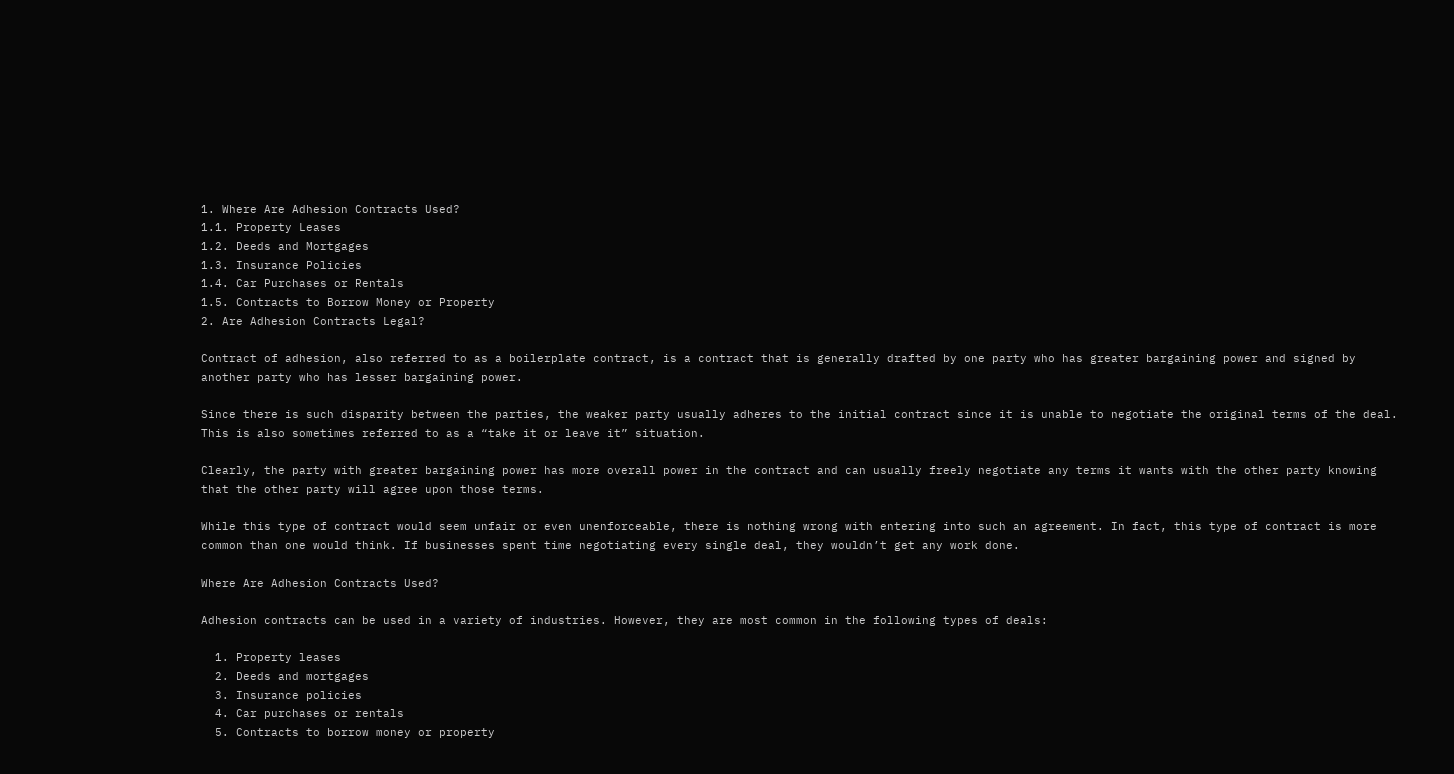1. Where Are Adhesion Contracts Used?
1.1. Property Leases
1.2. Deeds and Mortgages
1.3. Insurance Policies
1.4. Car Purchases or Rentals
1.5. Contracts to Borrow Money or Property
2. Are Adhesion Contracts Legal?

Contract of adhesion, also referred to as a boilerplate contract, is a contract that is generally drafted by one party who has greater bargaining power and signed by another party who has lesser bargaining power.

Since there is such disparity between the parties, the weaker party usually adheres to the initial contract since it is unable to negotiate the original terms of the deal. This is also sometimes referred to as a “take it or leave it” situation.

Clearly, the party with greater bargaining power has more overall power in the contract and can usually freely negotiate any terms it wants with the other party knowing that the other party will agree upon those terms.

While this type of contract would seem unfair or even unenforceable, there is nothing wrong with entering into such an agreement. In fact, this type of contract is more common than one would think. If businesses spent time negotiating every single deal, they wouldn’t get any work done.

Where Are Adhesion Contracts Used?

Adhesion contracts can be used in a variety of industries. However, they are most common in the following types of deals:

  1. Property leases
  2. Deeds and mortgages
  3. Insurance policies
  4. Car purchases or rentals
  5. Contracts to borrow money or property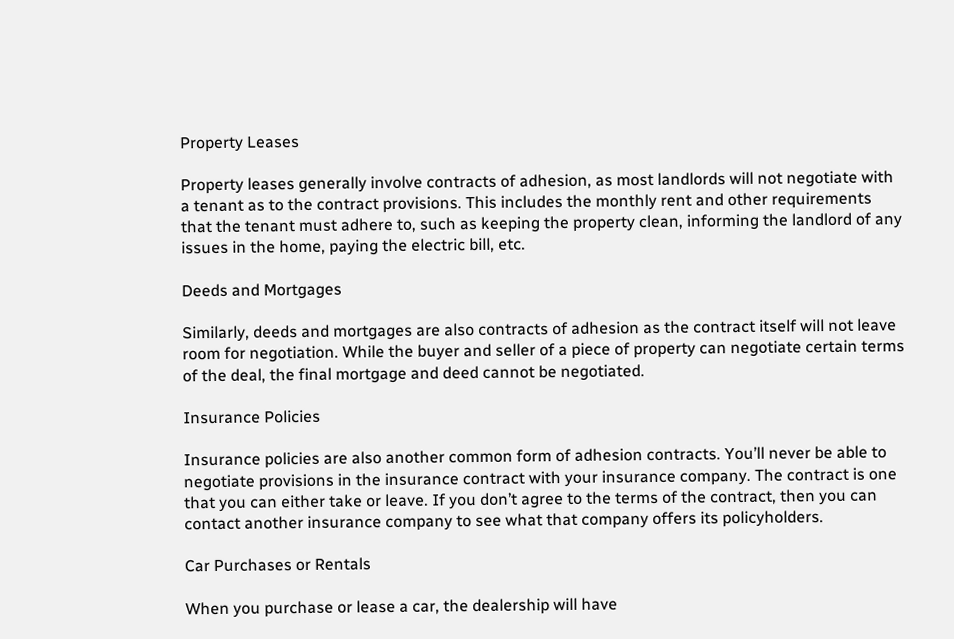Property Leases

Property leases generally involve contracts of adhesion, as most landlords will not negotiate with a tenant as to the contract provisions. This includes the monthly rent and other requirements that the tenant must adhere to, such as keeping the property clean, informing the landlord of any issues in the home, paying the electric bill, etc.

Deeds and Mortgages

Similarly, deeds and mortgages are also contracts of adhesion as the contract itself will not leave room for negotiation. While the buyer and seller of a piece of property can negotiate certain terms of the deal, the final mortgage and deed cannot be negotiated.

Insurance Policies

Insurance policies are also another common form of adhesion contracts. You’ll never be able to negotiate provisions in the insurance contract with your insurance company. The contract is one that you can either take or leave. If you don’t agree to the terms of the contract, then you can contact another insurance company to see what that company offers its policyholders.

Car Purchases or Rentals

When you purchase or lease a car, the dealership will have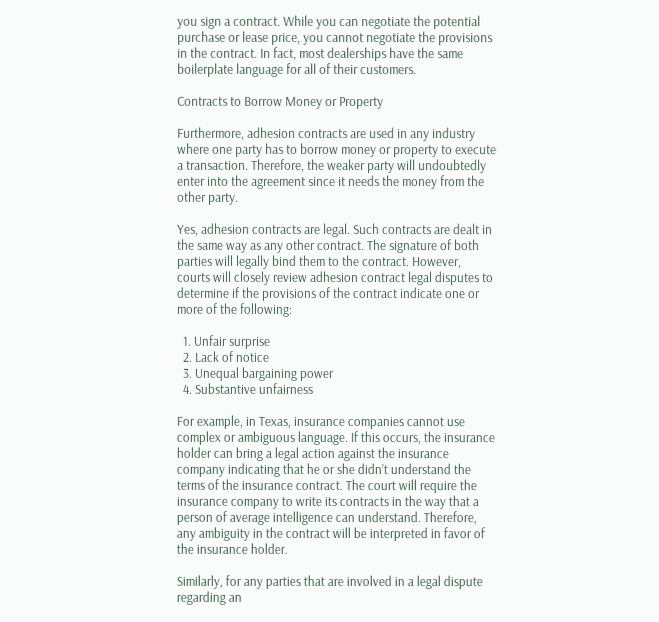you sign a contract. While you can negotiate the potential purchase or lease price, you cannot negotiate the provisions in the contract. In fact, most dealerships have the same boilerplate language for all of their customers.

Contracts to Borrow Money or Property

Furthermore, adhesion contracts are used in any industry where one party has to borrow money or property to execute a transaction. Therefore, the weaker party will undoubtedly enter into the agreement since it needs the money from the other party.

Yes, adhesion contracts are legal. Such contracts are dealt in the same way as any other contract. The signature of both parties will legally bind them to the contract. However, courts will closely review adhesion contract legal disputes to determine if the provisions of the contract indicate one or more of the following:

  1. Unfair surprise
  2. Lack of notice
  3. Unequal bargaining power
  4. Substantive unfairness

For example, in Texas, insurance companies cannot use complex or ambiguous language. If this occurs, the insurance holder can bring a legal action against the insurance company indicating that he or she didn’t understand the terms of the insurance contract. The court will require the insurance company to write its contracts in the way that a person of average intelligence can understand. Therefore, any ambiguity in the contract will be interpreted in favor of the insurance holder.

Similarly, for any parties that are involved in a legal dispute regarding an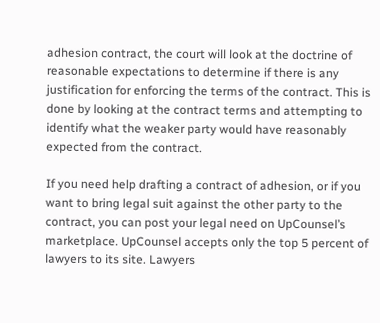adhesion contract, the court will look at the doctrine of reasonable expectations to determine if there is any justification for enforcing the terms of the contract. This is done by looking at the contract terms and attempting to identify what the weaker party would have reasonably expected from the contract.

If you need help drafting a contract of adhesion, or if you want to bring legal suit against the other party to the contract, you can post your legal need on UpCounsel’s marketplace. UpCounsel accepts only the top 5 percent of lawyers to its site. Lawyers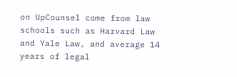on UpCounsel come from law schools such as Harvard Law and Yale Law, and average 14 years of legal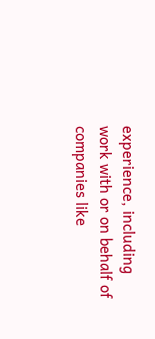experience, including work with or on behalf of companies like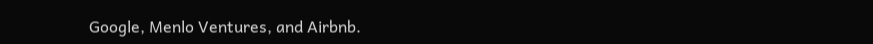Google, Menlo Ventures, and Airbnb.